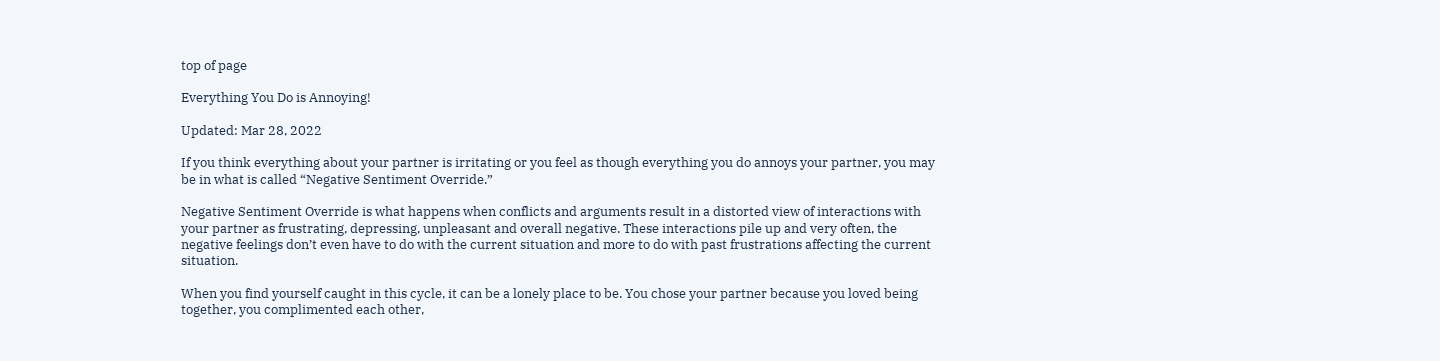top of page

Everything You Do is Annoying!

Updated: Mar 28, 2022

If you think everything about your partner is irritating or you feel as though everything you do annoys your partner, you may be in what is called “Negative Sentiment Override.”

Negative Sentiment Override is what happens when conflicts and arguments result in a distorted view of interactions with your partner as frustrating, depressing, unpleasant and overall negative. These interactions pile up and very often, the negative feelings don’t even have to do with the current situation and more to do with past frustrations affecting the current situation.

When you find yourself caught in this cycle, it can be a lonely place to be. You chose your partner because you loved being together, you complimented each other,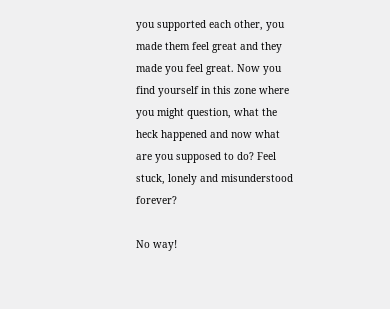you supported each other, you made them feel great and they made you feel great. Now you find yourself in this zone where you might question, what the heck happened and now what are you supposed to do? Feel stuck, lonely and misunderstood forever?

No way!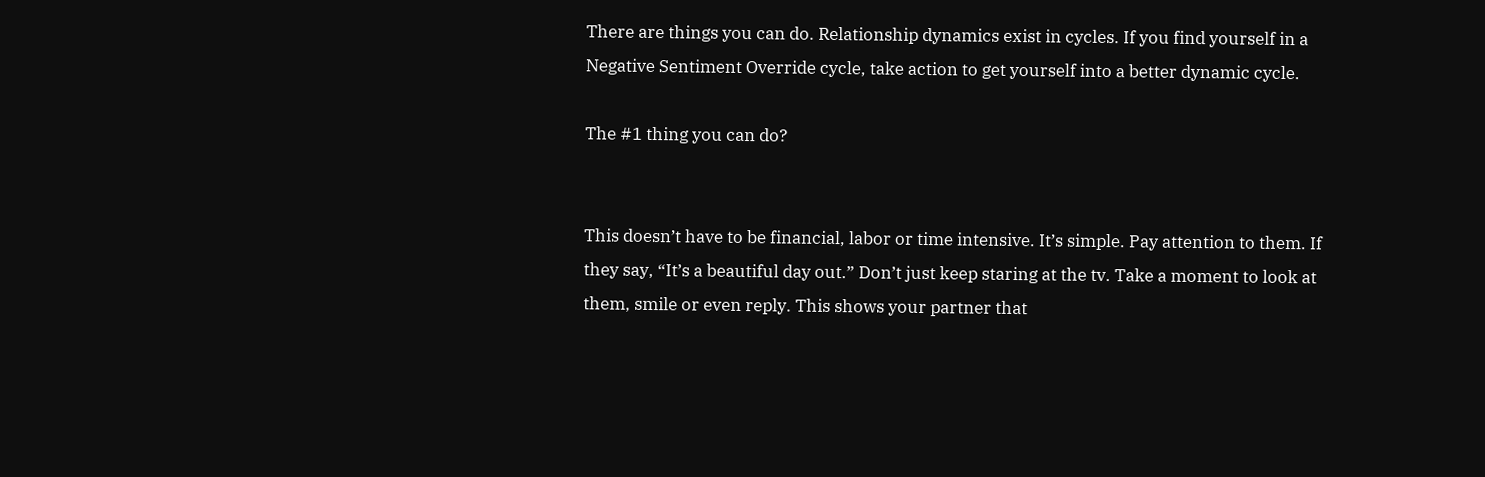There are things you can do. Relationship dynamics exist in cycles. If you find yourself in a Negative Sentiment Override cycle, take action to get yourself into a better dynamic cycle.

The #1 thing you can do?


This doesn’t have to be financial, labor or time intensive. It’s simple. Pay attention to them. If they say, “It’s a beautiful day out.” Don’t just keep staring at the tv. Take a moment to look at them, smile or even reply. This shows your partner that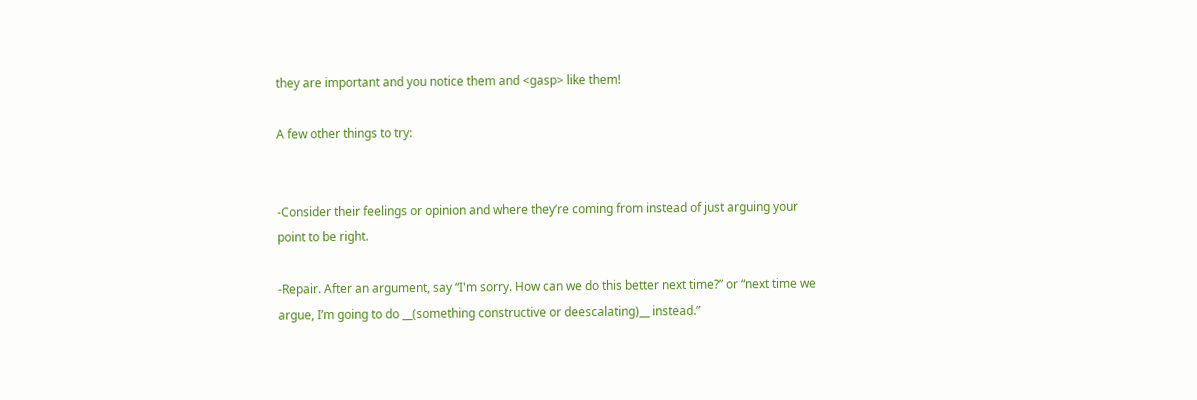they are important and you notice them and <gasp> like them!

A few other things to try:


-Consider their feelings or opinion and where they’re coming from instead of just arguing your point to be right.

-Repair. After an argument, say “I'm sorry. How can we do this better next time?” or “next time we argue, I’m going to do __(something constructive or deescalating)__ instead.”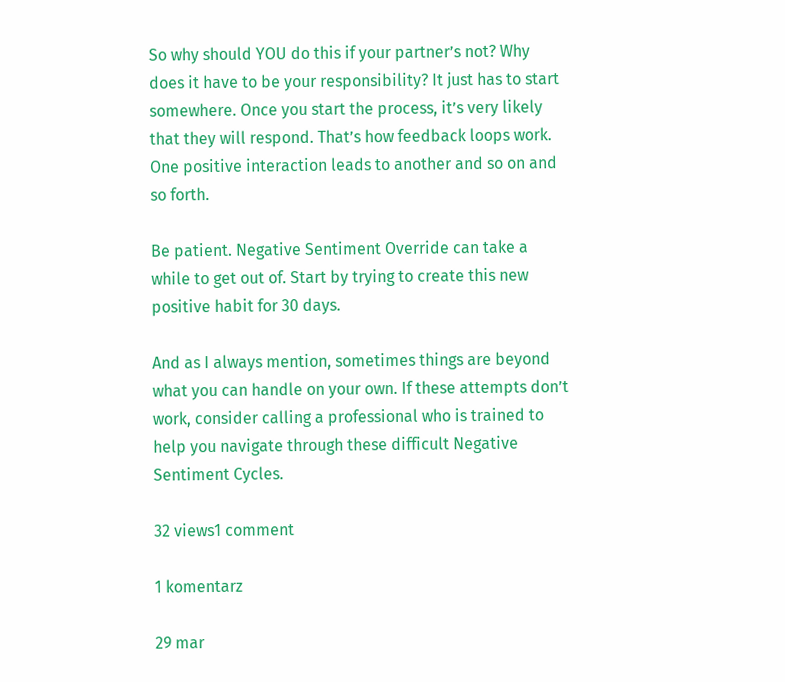So why should YOU do this if your partner’s not? Why does it have to be your responsibility? It just has to start somewhere. Once you start the process, it’s very likely that they will respond. That’s how feedback loops work. One positive interaction leads to another and so on and so forth.

Be patient. Negative Sentiment Override can take a while to get out of. Start by trying to create this new positive habit for 30 days.

And as I always mention, sometimes things are beyond what you can handle on your own. If these attempts don’t work, consider calling a professional who is trained to help you navigate through these difficult Negative Sentiment Cycles.

32 views1 comment

1 komentarz

29 mar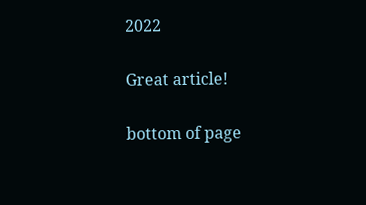2022

Great article!

bottom of page